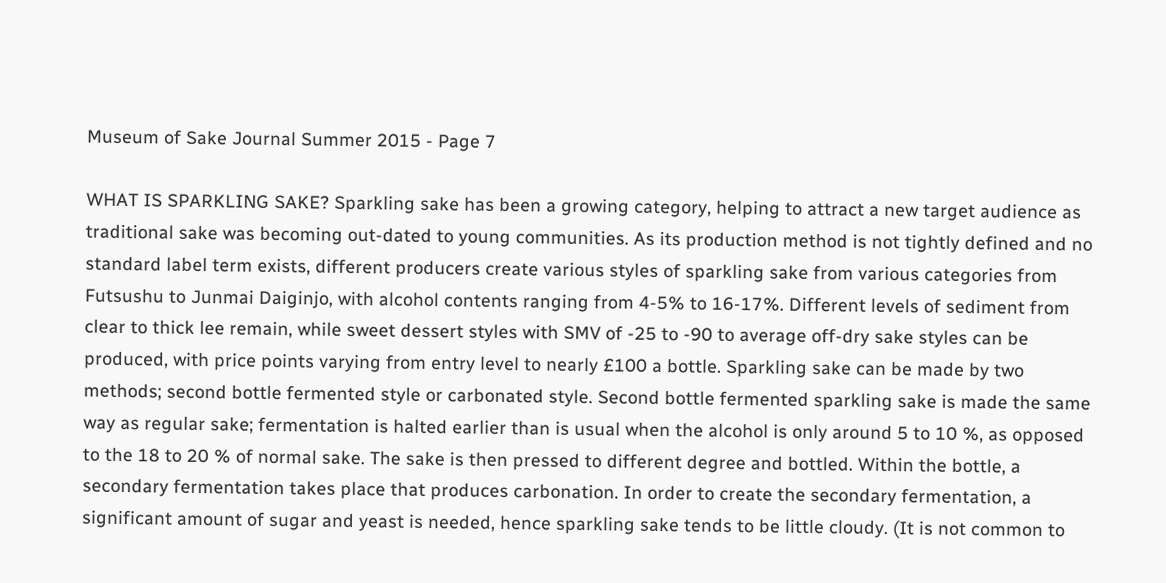Museum of Sake Journal Summer 2015 - Page 7

WHAT IS SPARKLING SAKE? Sparkling sake has been a growing category, helping to attract a new target audience as traditional sake was becoming out-dated to young communities. As its production method is not tightly defined and no standard label term exists, different producers create various styles of sparkling sake from various categories from Futsushu to Junmai Daiginjo, with alcohol contents ranging from 4-5% to 16-17%. Different levels of sediment from clear to thick lee remain, while sweet dessert styles with SMV of -25 to -90 to average off-dry sake styles can be produced, with price points varying from entry level to nearly £100 a bottle. Sparkling sake can be made by two methods; second bottle fermented style or carbonated style. Second bottle fermented sparkling sake is made the same way as regular sake; fermentation is halted earlier than is usual when the alcohol is only around 5 to 10 %, as opposed to the 18 to 20 % of normal sake. The sake is then pressed to different degree and bottled. Within the bottle, a secondary fermentation takes place that produces carbonation. In order to create the secondary fermentation, a significant amount of sugar and yeast is needed, hence sparkling sake tends to be little cloudy. (It is not common to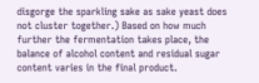disgorge the sparkling sake as sake yeast does not cluster together.) Based on how much further the fermentation takes place, the balance of alcohol content and residual sugar content varies in the final product.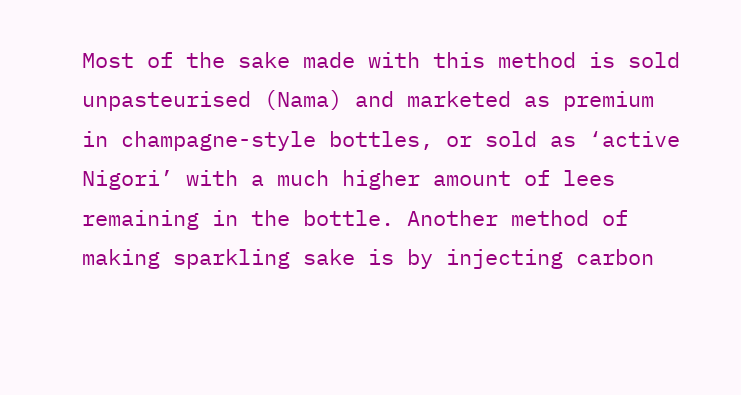Most of the sake made with this method is sold unpasteurised (Nama) and marketed as premium in champagne-style bottles, or sold as ‘active Nigori’ with a much higher amount of lees remaining in the bottle. Another method of making sparkling sake is by injecting carbon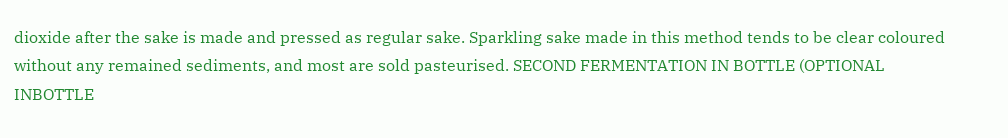dioxide after the sake is made and pressed as regular sake. Sparkling sake made in this method tends to be clear coloured without any remained sediments, and most are sold pasteurised. SECOND FERMENTATION IN BOTTLE (OPTIONAL INBOTTLE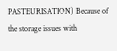PASTEURISATION) Because of the storage issues with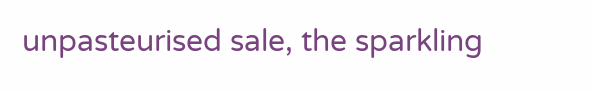unpasteurised sale, the sparkling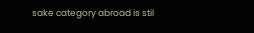sake category abroad is stil